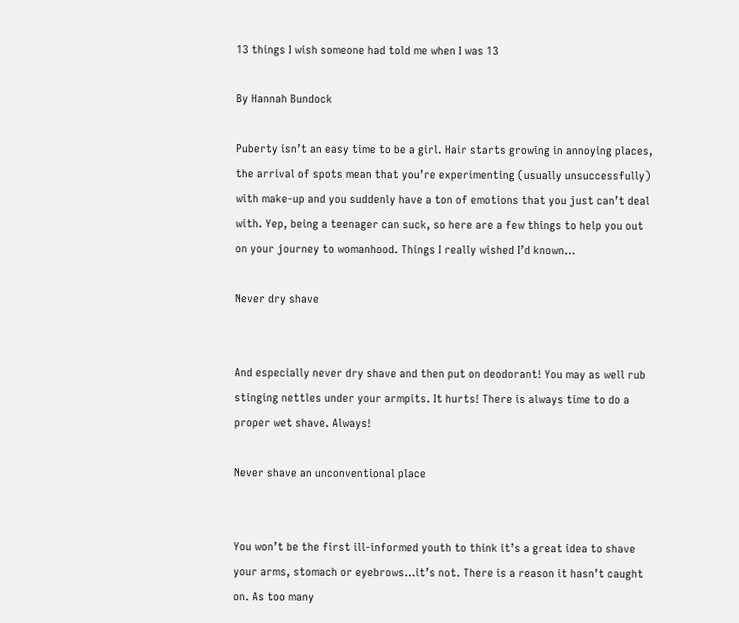13 things I wish someone had told me when I was 13

By Hannah Bundock

Puberty isn’t an easy time to be a girl. Hair starts growing in annoying places, the arrival of spots mean that you’re experimenting (usually unsuccessfully) with make-up and you suddenly have a ton of emotions that you just can’t deal with. Yep, being a teenager can suck, so here are a few things to help you out on your journey to womanhood. Things I really wished I’d known…

Never dry shave


And especially never dry shave and then put on deodorant! You may as well rub stinging nettles under your armpits. It hurts! There is always time to do a proper wet shave. Always!

Never shave an unconventional place


You won’t be the first ill-informed youth to think it’s a great idea to shave your arms, stomach or eyebrows…it’s not. There is a reason it hasn’t caught on. As too many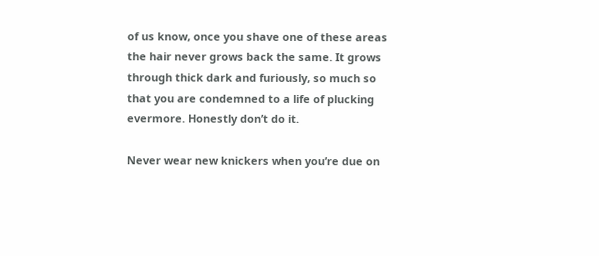of us know, once you shave one of these areas the hair never grows back the same. It grows through thick dark and furiously, so much so that you are condemned to a life of plucking evermore. Honestly don’t do it.

Never wear new knickers when you’re due on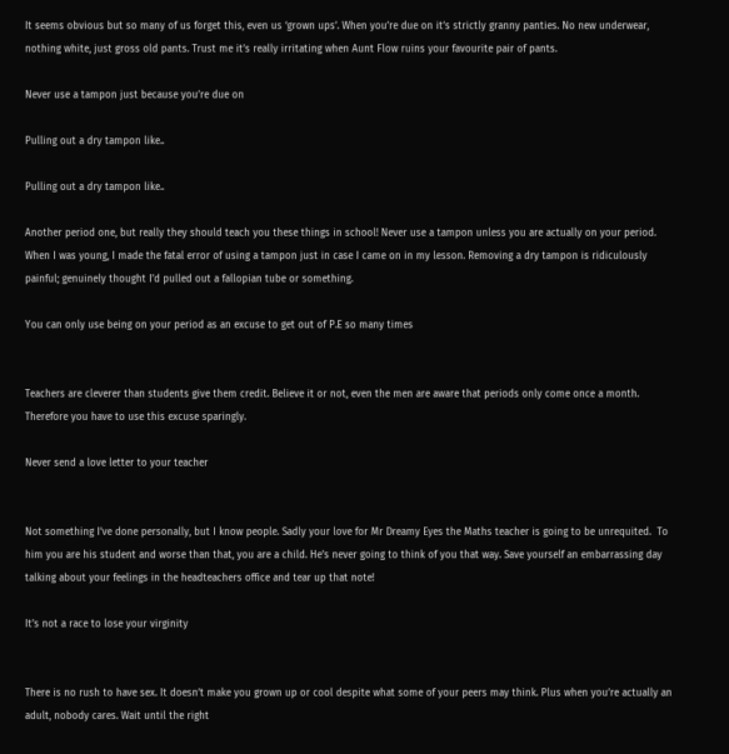It seems obvious but so many of us forget this, even us ‘grown ups’. When you’re due on it’s strictly granny panties. No new underwear, nothing white, just gross old pants. Trust me it’s really irritating when Aunt Flow ruins your favourite pair of pants.

Never use a tampon just because you’re due on

Pulling out a dry tampon like..

Pulling out a dry tampon like..

Another period one, but really they should teach you these things in school! Never use a tampon unless you are actually on your period. When I was young, I made the fatal error of using a tampon just in case I came on in my lesson. Removing a dry tampon is ridiculously painful; genuinely thought I’d pulled out a fallopian tube or something.

You can only use being on your period as an excuse to get out of P.E so many times


Teachers are cleverer than students give them credit. Believe it or not, even the men are aware that periods only come once a month. Therefore you have to use this excuse sparingly.

Never send a love letter to your teacher


Not something I’ve done personally, but I know people. Sadly your love for Mr Dreamy Eyes the Maths teacher is going to be unrequited.  To him you are his student and worse than that, you are a child. He’s never going to think of you that way. Save yourself an embarrassing day talking about your feelings in the headteachers office and tear up that note!

It’s not a race to lose your virginity


There is no rush to have sex. It doesn’t make you grown up or cool despite what some of your peers may think. Plus when you’re actually an adult, nobody cares. Wait until the right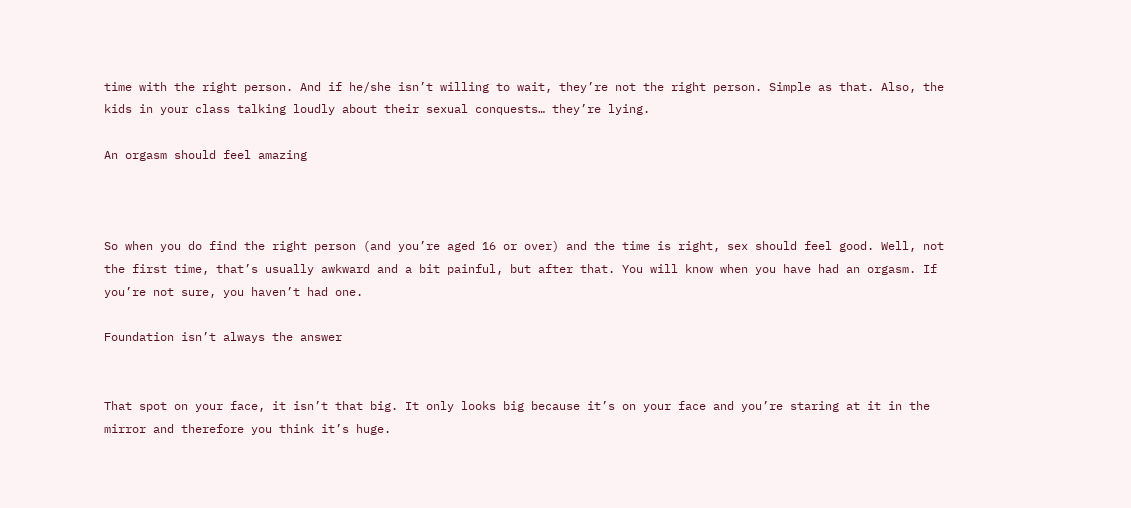time with the right person. And if he/she isn’t willing to wait, they’re not the right person. Simple as that. Also, the kids in your class talking loudly about their sexual conquests… they’re lying.

An orgasm should feel amazing



So when you do find the right person (and you’re aged 16 or over) and the time is right, sex should feel good. Well, not the first time, that’s usually awkward and a bit painful, but after that. You will know when you have had an orgasm. If you’re not sure, you haven’t had one.

Foundation isn’t always the answer


That spot on your face, it isn’t that big. It only looks big because it’s on your face and you’re staring at it in the mirror and therefore you think it’s huge.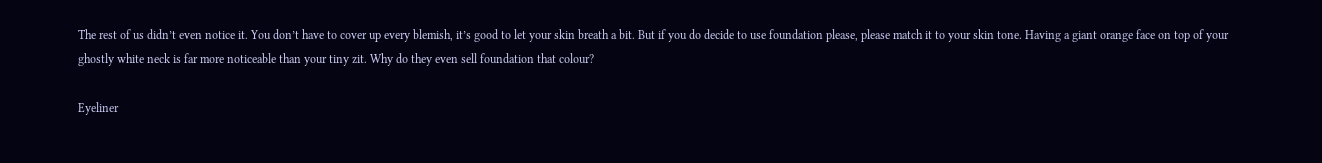The rest of us didn’t even notice it. You don’t have to cover up every blemish, it’s good to let your skin breath a bit. But if you do decide to use foundation please, please match it to your skin tone. Having a giant orange face on top of your ghostly white neck is far more noticeable than your tiny zit. Why do they even sell foundation that colour?

Eyeliner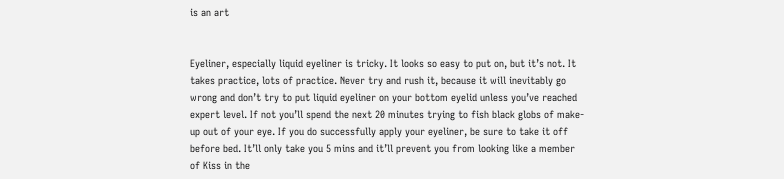is an art


Eyeliner, especially liquid eyeliner is tricky. It looks so easy to put on, but it’s not. It takes practice, lots of practice. Never try and rush it, because it will inevitably go wrong and don’t try to put liquid eyeliner on your bottom eyelid unless you’ve reached expert level. If not you’ll spend the next 20 minutes trying to fish black globs of make-up out of your eye. If you do successfully apply your eyeliner, be sure to take it off before bed. It’ll only take you 5 mins and it’ll prevent you from looking like a member of Kiss in the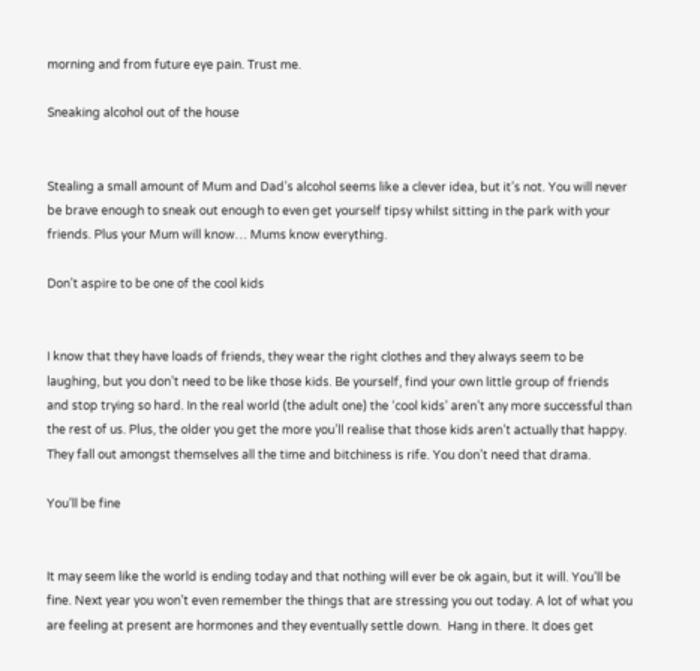morning and from future eye pain. Trust me.

Sneaking alcohol out of the house


Stealing a small amount of Mum and Dad’s alcohol seems like a clever idea, but it’s not. You will never be brave enough to sneak out enough to even get yourself tipsy whilst sitting in the park with your friends. Plus your Mum will know… Mums know everything.

Don’t aspire to be one of the cool kids


I know that they have loads of friends, they wear the right clothes and they always seem to be laughing, but you don’t need to be like those kids. Be yourself, find your own little group of friends and stop trying so hard. In the real world (the adult one) the ‘cool kids’ aren’t any more successful than the rest of us. Plus, the older you get the more you’ll realise that those kids aren’t actually that happy. They fall out amongst themselves all the time and bitchiness is rife. You don’t need that drama.

You’ll be fine


It may seem like the world is ending today and that nothing will ever be ok again, but it will. You’ll be fine. Next year you won’t even remember the things that are stressing you out today. A lot of what you are feeling at present are hormones and they eventually settle down.  Hang in there. It does get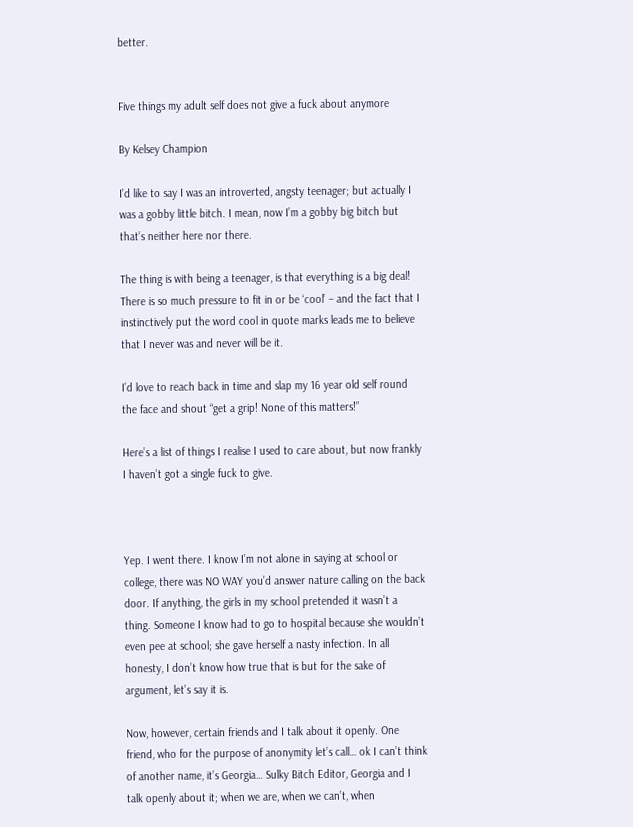better.


Five things my adult self does not give a fuck about anymore

By Kelsey Champion

I’d like to say I was an introverted, angsty teenager; but actually I was a gobby little bitch. I mean, now I’m a gobby big bitch but that’s neither here nor there.

The thing is with being a teenager, is that everything is a big deal! There is so much pressure to fit in or be ‘cool’ – and the fact that I instinctively put the word cool in quote marks leads me to believe that I never was and never will be it.

I’d love to reach back in time and slap my 16 year old self round the face and shout “get a grip! None of this matters!”

Here’s a list of things I realise I used to care about, but now frankly I haven’t got a single fuck to give.



Yep. I went there. I know I’m not alone in saying at school or college, there was NO WAY you’d answer nature calling on the back door. If anything, the girls in my school pretended it wasn’t a thing. Someone I know had to go to hospital because she wouldn’t even pee at school; she gave herself a nasty infection. In all honesty, I don’t know how true that is but for the sake of argument, let’s say it is.

Now, however, certain friends and I talk about it openly. One friend, who for the purpose of anonymity let’s call… ok I can’t think of another name, it’s Georgia… Sulky Bitch Editor, Georgia and I talk openly about it; when we are, when we can’t, when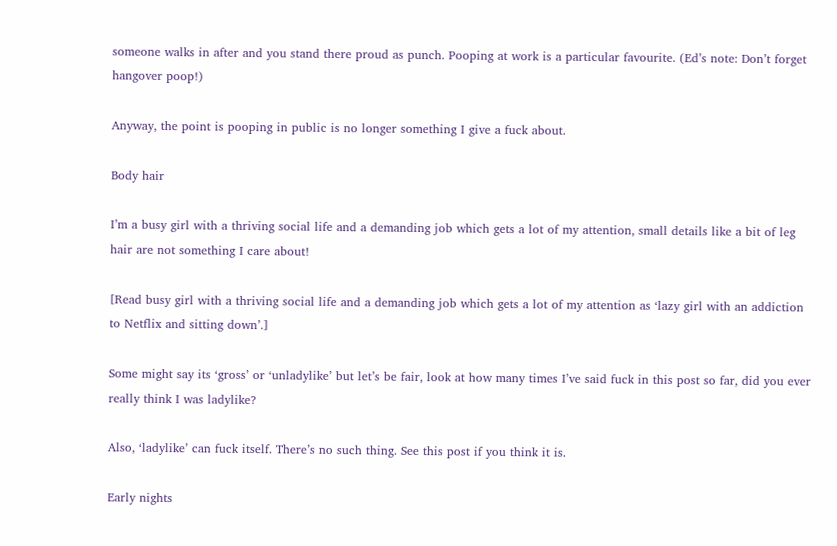someone walks in after and you stand there proud as punch. Pooping at work is a particular favourite. (Ed’s note: Don’t forget hangover poop!)

Anyway, the point is pooping in public is no longer something I give a fuck about.

Body hair

I’m a busy girl with a thriving social life and a demanding job which gets a lot of my attention, small details like a bit of leg hair are not something I care about!

[Read busy girl with a thriving social life and a demanding job which gets a lot of my attention as ‘lazy girl with an addiction to Netflix and sitting down’.]

Some might say its ‘gross’ or ‘unladylike’ but let’s be fair, look at how many times I’ve said fuck in this post so far, did you ever really think I was ladylike?

Also, ‘ladylike’ can fuck itself. There’s no such thing. See this post if you think it is.

Early nights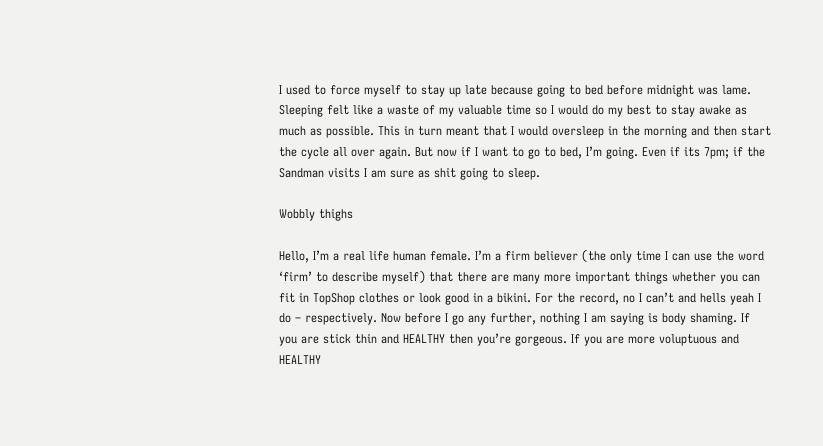I used to force myself to stay up late because going to bed before midnight was lame. Sleeping felt like a waste of my valuable time so I would do my best to stay awake as much as possible. This in turn meant that I would oversleep in the morning and then start the cycle all over again. But now if I want to go to bed, I’m going. Even if its 7pm; if the Sandman visits I am sure as shit going to sleep.

Wobbly thighs

Hello, I’m a real life human female. I’m a firm believer (the only time I can use the word ‘firm’ to describe myself) that there are many more important things whether you can fit in TopShop clothes or look good in a bikini. For the record, no I can’t and hells yeah I do – respectively. Now before I go any further, nothing I am saying is body shaming. If you are stick thin and HEALTHY then you’re gorgeous. If you are more voluptuous and HEALTHY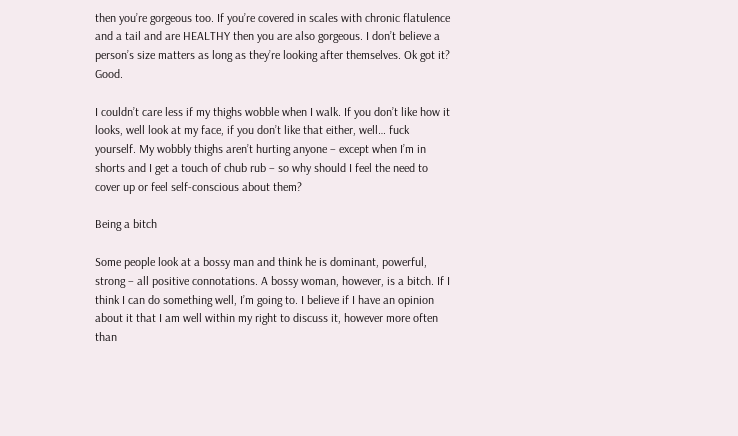then you’re gorgeous too. If you’re covered in scales with chronic flatulence and a tail and are HEALTHY then you are also gorgeous. I don’t believe a person’s size matters as long as they’re looking after themselves. Ok got it? Good.

I couldn’t care less if my thighs wobble when I walk. If you don’t like how it looks, well look at my face, if you don’t like that either, well… fuck yourself. My wobbly thighs aren’t hurting anyone – except when I’m in shorts and I get a touch of chub rub – so why should I feel the need to cover up or feel self-conscious about them?

Being a bitch

Some people look at a bossy man and think he is dominant, powerful, strong – all positive connotations. A bossy woman, however, is a bitch. If I think I can do something well, I’m going to. I believe if I have an opinion about it that I am well within my right to discuss it, however more often than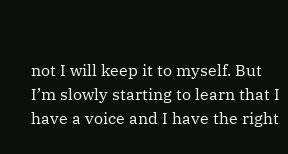not I will keep it to myself. But I’m slowly starting to learn that I have a voice and I have the right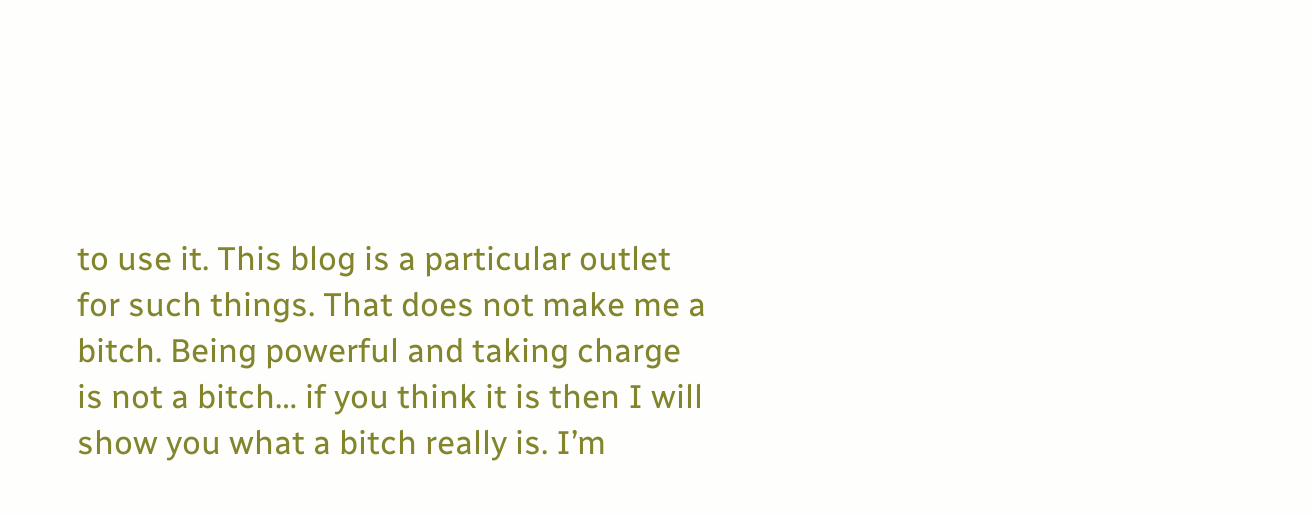to use it. This blog is a particular outlet for such things. That does not make me a bitch. Being powerful and taking charge is not a bitch… if you think it is then I will show you what a bitch really is. I’m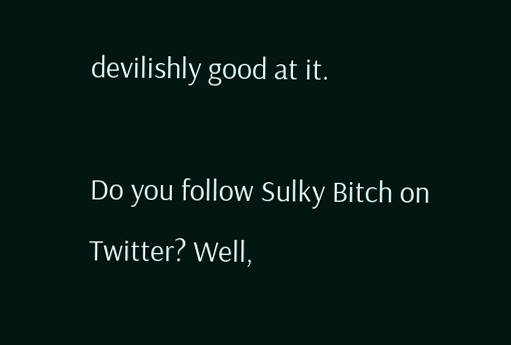devilishly good at it.

Do you follow Sulky Bitch on Twitter? Well,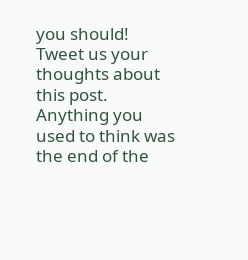you should! Tweet us your thoughts about this post. Anything you used to think was the end of the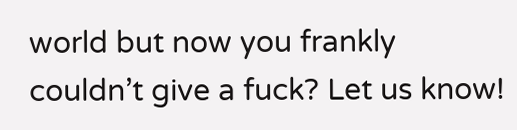world but now you frankly couldn’t give a fuck? Let us know!